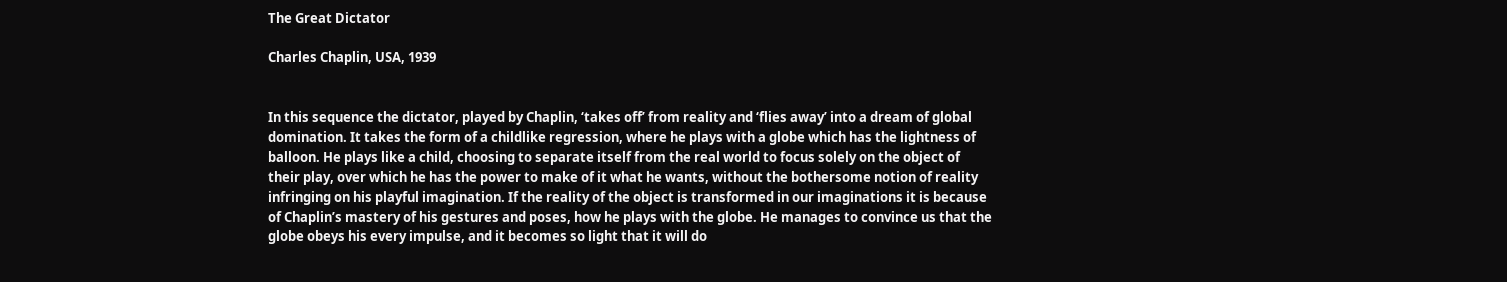The Great Dictator

Charles Chaplin, USA, 1939


In this sequence the dictator, played by Chaplin, ‘takes off’ from reality and ‘flies away’ into a dream of global domination. It takes the form of a childlike regression, where he plays with a globe which has the lightness of balloon. He plays like a child, choosing to separate itself from the real world to focus solely on the object of their play, over which he has the power to make of it what he wants, without the bothersome notion of reality infringing on his playful imagination. If the reality of the object is transformed in our imaginations it is because of Chaplin’s mastery of his gestures and poses, how he plays with the globe. He manages to convince us that the globe obeys his every impulse, and it becomes so light that it will do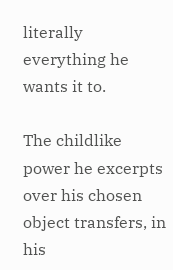literally everything he wants it to.

The childlike power he excerpts over his chosen object transfers, in his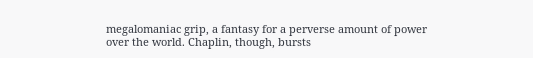megalomaniac grip, a fantasy for a perverse amount of power over the world. Chaplin, though, bursts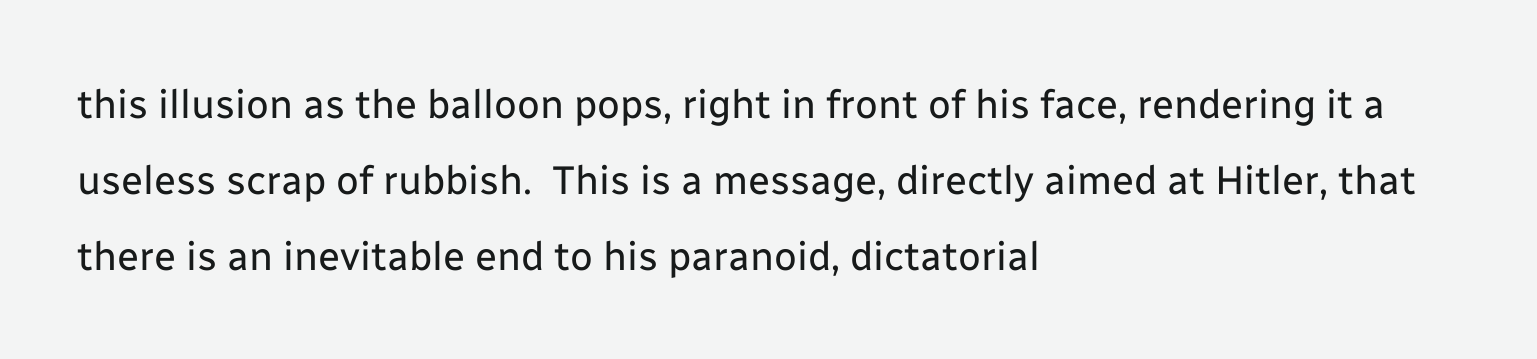this illusion as the balloon pops, right in front of his face, rendering it a useless scrap of rubbish.  This is a message, directly aimed at Hitler, that there is an inevitable end to his paranoid, dictatorial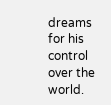dreams for his control over the world.